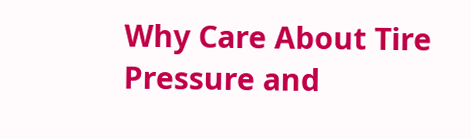Why Care About Tire Pressure and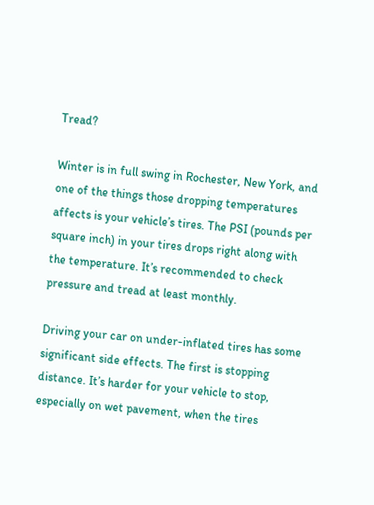Tread?

Winter is in full swing in Rochester, New York, and one of the things those dropping temperatures affects is your vehicle’s tires. The PSI (pounds per square inch) in your tires drops right along with the temperature. It’s recommended to check pressure and tread at least monthly.

Driving your car on under-inflated tires has some significant side effects. The first is stopping distance. It’s harder for your vehicle to stop, especially on wet pavement, when the tires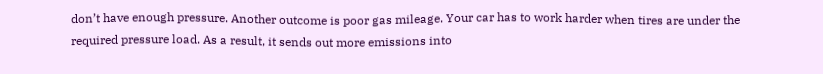don’t have enough pressure. Another outcome is poor gas mileage. Your car has to work harder when tires are under the required pressure load. As a result, it sends out more emissions into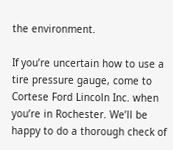the environment.

If you’re uncertain how to use a tire pressure gauge, come to Cortese Ford Lincoln Inc. when you’re in Rochester. We’ll be happy to do a thorough check of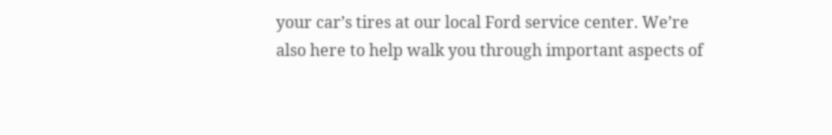your car’s tires at our local Ford service center. We’re also here to help walk you through important aspects of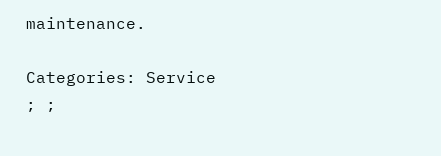maintenance.

Categories: Service
; ;